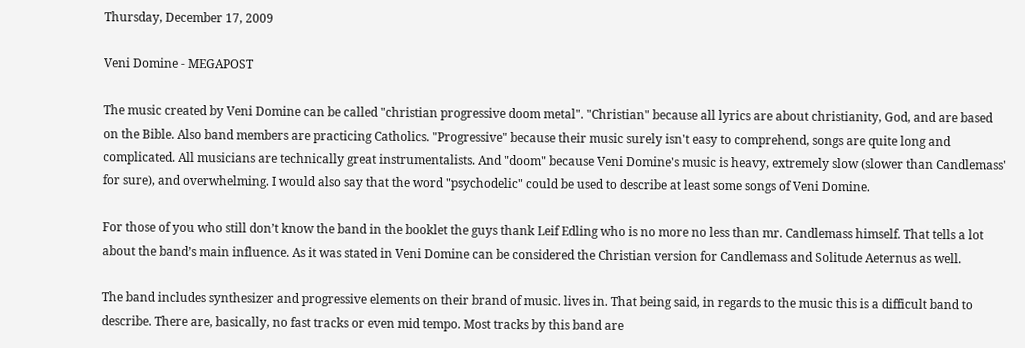Thursday, December 17, 2009

Veni Domine - MEGAPOST

The music created by Veni Domine can be called "christian progressive doom metal". "Christian" because all lyrics are about christianity, God, and are based on the Bible. Also band members are practicing Catholics. "Progressive" because their music surely isn't easy to comprehend, songs are quite long and complicated. All musicians are technically great instrumentalists. And "doom" because Veni Domine's music is heavy, extremely slow (slower than Candlemass' for sure), and overwhelming. I would also say that the word "psychodelic" could be used to describe at least some songs of Veni Domine.

For those of you who still don’t know the band in the booklet the guys thank Leif Edling who is no more no less than mr. Candlemass himself. That tells a lot about the band’s main influence. As it was stated in Veni Domine can be considered the Christian version for Candlemass and Solitude Aeternus as well.

The band includes synthesizer and progressive elements on their brand of music. lives in. That being said, in regards to the music this is a difficult band to describe. There are, basically, no fast tracks or even mid tempo. Most tracks by this band are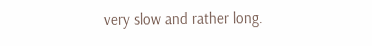very slow and rather long.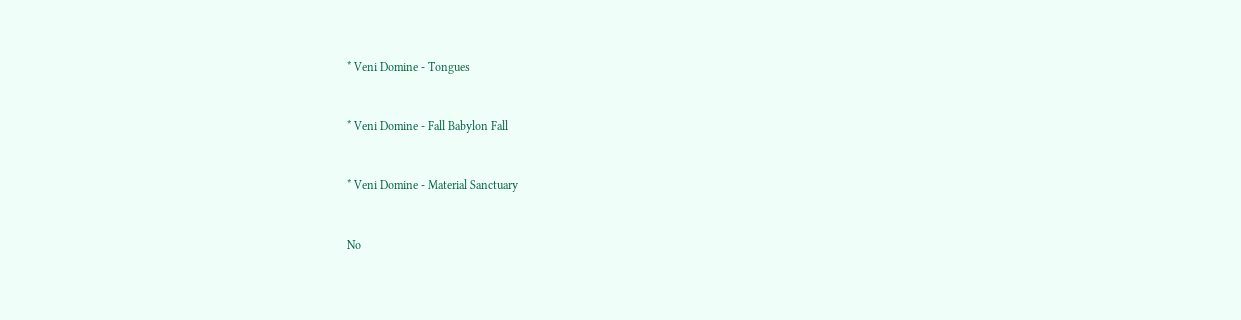* Veni Domine - Tongues


* Veni Domine - Fall Babylon Fall


* Veni Domine - Material Sanctuary


No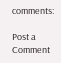comments:

Post a Comment